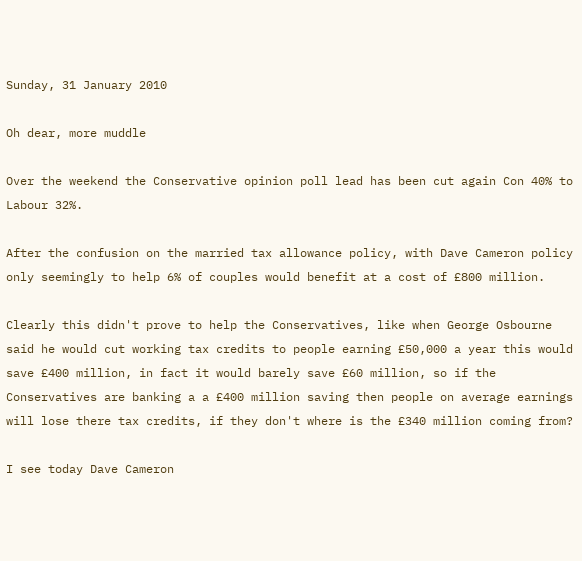Sunday, 31 January 2010

Oh dear, more muddle

Over the weekend the Conservative opinion poll lead has been cut again Con 40% to Labour 32%.

After the confusion on the married tax allowance policy, with Dave Cameron policy only seemingly to help 6% of couples would benefit at a cost of £800 million.

Clearly this didn't prove to help the Conservatives, like when George Osbourne said he would cut working tax credits to people earning £50,000 a year this would save £400 million, in fact it would barely save £60 million, so if the Conservatives are banking a a £400 million saving then people on average earnings will lose there tax credits, if they don't where is the £340 million coming from?

I see today Dave Cameron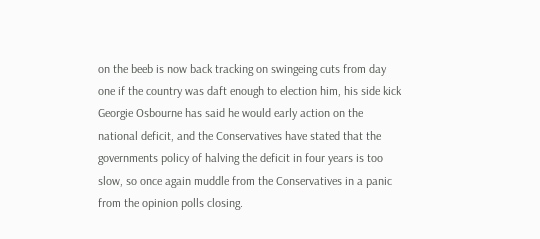on the beeb is now back tracking on swingeing cuts from day one if the country was daft enough to election him, his side kick Georgie Osbourne has said he would early action on the national deficit, and the Conservatives have stated that the governments policy of halving the deficit in four years is too slow, so once again muddle from the Conservatives in a panic from the opinion polls closing.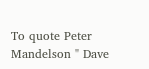To quote Peter Mandelson " Dave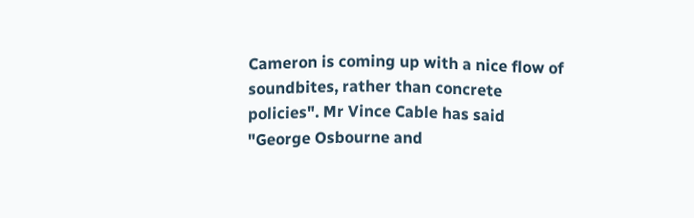Cameron is coming up with a nice flow of soundbites, rather than concrete policies". Mr Vince Cable has said "George Osbourne and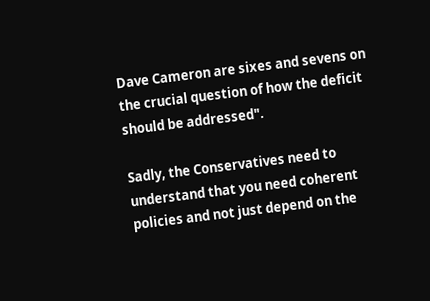Dave Cameron are sixes and sevens on the crucial question of how the deficit should be addressed".

Sadly, the Conservatives need to understand that you need coherent policies and not just depend on the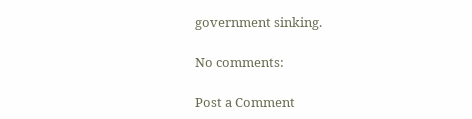government sinking.

No comments:

Post a Comment